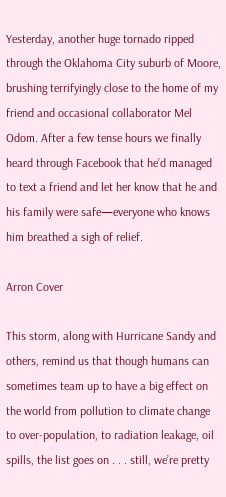Yesterday, another huge tornado ripped through the Oklahoma City suburb of Moore, brushing terrifyingly close to the home of my friend and occasional collaborator Mel Odom. After a few tense hours we finally heard through Facebook that he’d managed to text a friend and let her know that he and his family were safe—everyone who knows him breathed a sigh of relief.

Arron Cover

This storm, along with Hurricane Sandy and others, remind us that though humans can sometimes team up to have a big effect on the world from pollution to climate change to over-population, to radiation leakage, oil spills, the list goes on . . . still, we’re pretty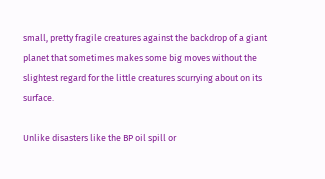small, pretty fragile creatures against the backdrop of a giant planet that sometimes makes some big moves without the slightest regard for the little creatures scurrying about on its surface.

Unlike disasters like the BP oil spill or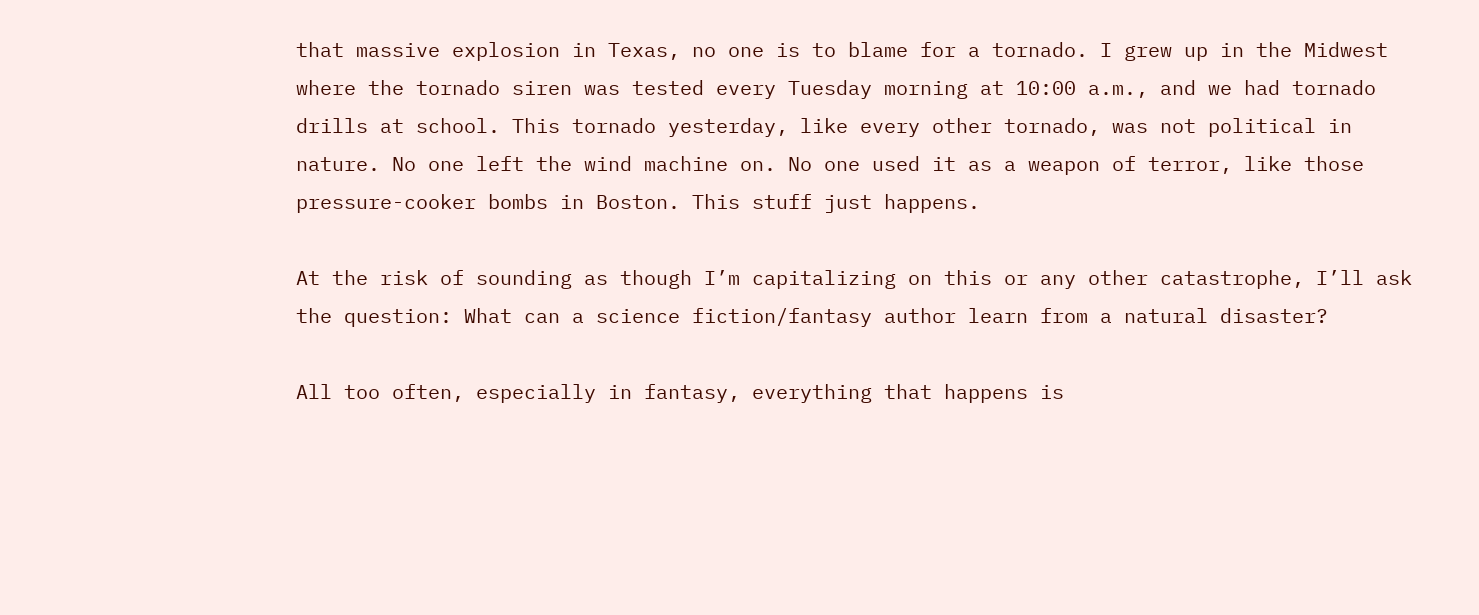that massive explosion in Texas, no one is to blame for a tornado. I grew up in the Midwest where the tornado siren was tested every Tuesday morning at 10:00 a.m., and we had tornado drills at school. This tornado yesterday, like every other tornado, was not political in nature. No one left the wind machine on. No one used it as a weapon of terror, like those pressure-cooker bombs in Boston. This stuff just happens.

At the risk of sounding as though I’m capitalizing on this or any other catastrophe, I’ll ask the question: What can a science fiction/fantasy author learn from a natural disaster?

All too often, especially in fantasy, everything that happens is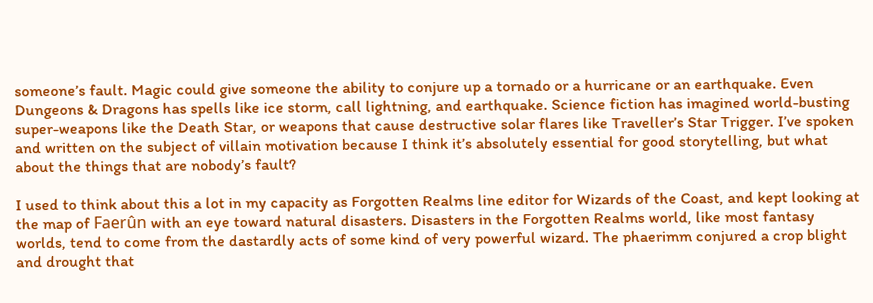someone’s fault. Magic could give someone the ability to conjure up a tornado or a hurricane or an earthquake. Even Dungeons & Dragons has spells like ice storm, call lightning, and earthquake. Science fiction has imagined world-busting super-weapons like the Death Star, or weapons that cause destructive solar flares like Traveller’s Star Trigger. I’ve spoken and written on the subject of villain motivation because I think it’s absolutely essential for good storytelling, but what about the things that are nobody’s fault?

I used to think about this a lot in my capacity as Forgotten Realms line editor for Wizards of the Coast, and kept looking at the map of Faerûn with an eye toward natural disasters. Disasters in the Forgotten Realms world, like most fantasy worlds, tend to come from the dastardly acts of some kind of very powerful wizard. The phaerimm conjured a crop blight and drought that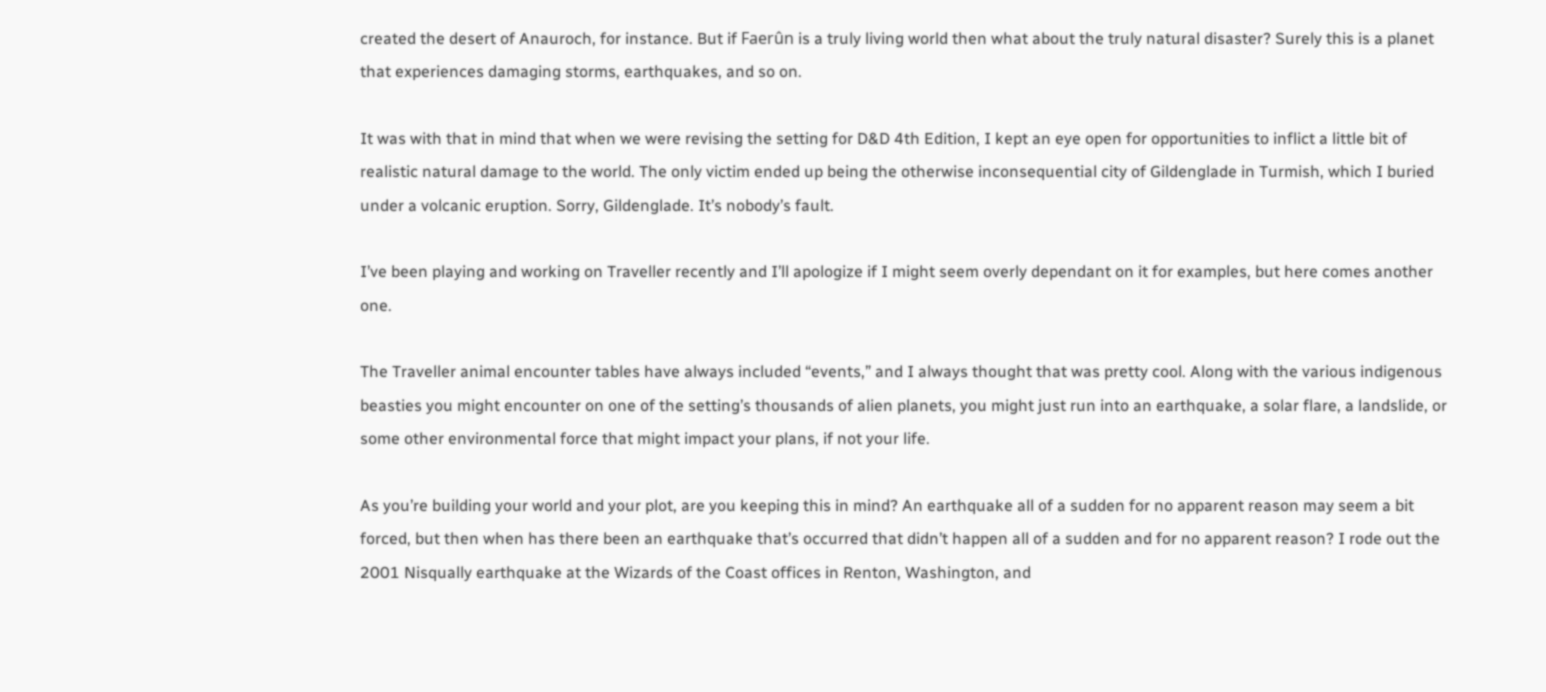created the desert of Anauroch, for instance. But if Faerûn is a truly living world then what about the truly natural disaster? Surely this is a planet that experiences damaging storms, earthquakes, and so on.

It was with that in mind that when we were revising the setting for D&D 4th Edition, I kept an eye open for opportunities to inflict a little bit of realistic natural damage to the world. The only victim ended up being the otherwise inconsequential city of Gildenglade in Turmish, which I buried under a volcanic eruption. Sorry, Gildenglade. It’s nobody’s fault.

I’ve been playing and working on Traveller recently and I’ll apologize if I might seem overly dependant on it for examples, but here comes another one.

The Traveller animal encounter tables have always included “events,” and I always thought that was pretty cool. Along with the various indigenous beasties you might encounter on one of the setting’s thousands of alien planets, you might just run into an earthquake, a solar flare, a landslide, or some other environmental force that might impact your plans, if not your life.

As you’re building your world and your plot, are you keeping this in mind? An earthquake all of a sudden for no apparent reason may seem a bit forced, but then when has there been an earthquake that’s occurred that didn’t happen all of a sudden and for no apparent reason? I rode out the 2001 Nisqually earthquake at the Wizards of the Coast offices in Renton, Washington, and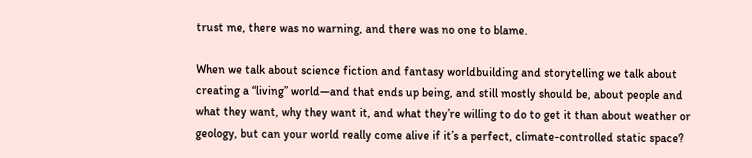trust me, there was no warning, and there was no one to blame.

When we talk about science fiction and fantasy worldbuilding and storytelling we talk about creating a “living” world—and that ends up being, and still mostly should be, about people and what they want, why they want it, and what they’re willing to do to get it than about weather or geology, but can your world really come alive if it’s a perfect, climate-controlled static space?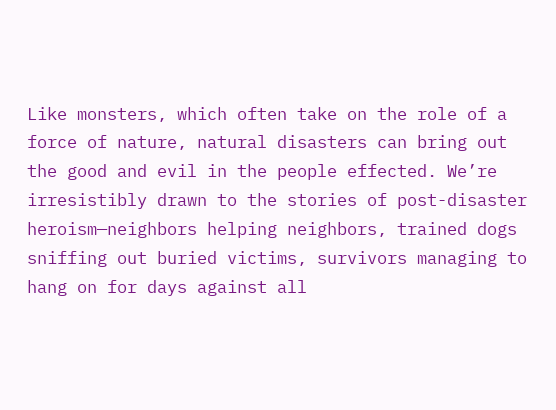Like monsters, which often take on the role of a force of nature, natural disasters can bring out the good and evil in the people effected. We’re irresistibly drawn to the stories of post-disaster heroism—neighbors helping neighbors, trained dogs sniffing out buried victims, survivors managing to hang on for days against all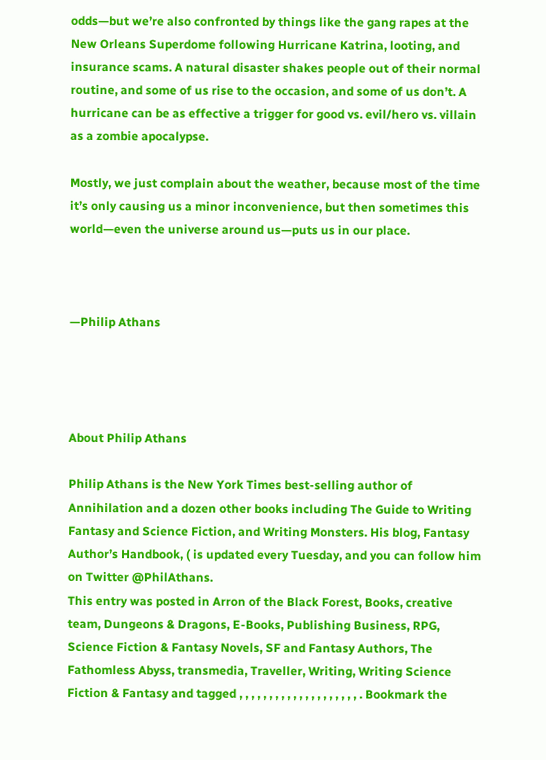odds—but we’re also confronted by things like the gang rapes at the New Orleans Superdome following Hurricane Katrina, looting, and insurance scams. A natural disaster shakes people out of their normal routine, and some of us rise to the occasion, and some of us don’t. A hurricane can be as effective a trigger for good vs. evil/hero vs. villain as a zombie apocalypse.

Mostly, we just complain about the weather, because most of the time it’s only causing us a minor inconvenience, but then sometimes this world—even the universe around us—puts us in our place.



—Philip Athans




About Philip Athans

Philip Athans is the New York Times best-selling author of Annihilation and a dozen other books including The Guide to Writing Fantasy and Science Fiction, and Writing Monsters. His blog, Fantasy Author’s Handbook, ( is updated every Tuesday, and you can follow him on Twitter @PhilAthans.
This entry was posted in Arron of the Black Forest, Books, creative team, Dungeons & Dragons, E-Books, Publishing Business, RPG, Science Fiction & Fantasy Novels, SF and Fantasy Authors, The Fathomless Abyss, transmedia, Traveller, Writing, Writing Science Fiction & Fantasy and tagged , , , , , , , , , , , , , , , , , , , , . Bookmark the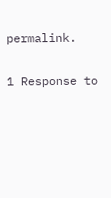permalink.

1 Response to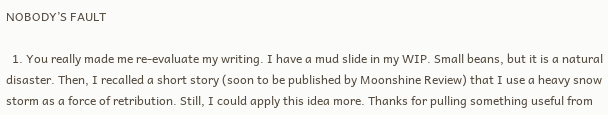NOBODY’S FAULT

  1. You really made me re-evaluate my writing. I have a mud slide in my WIP. Small beans, but it is a natural disaster. Then, I recalled a short story (soon to be published by Moonshine Review) that I use a heavy snow storm as a force of retribution. Still, I could apply this idea more. Thanks for pulling something useful from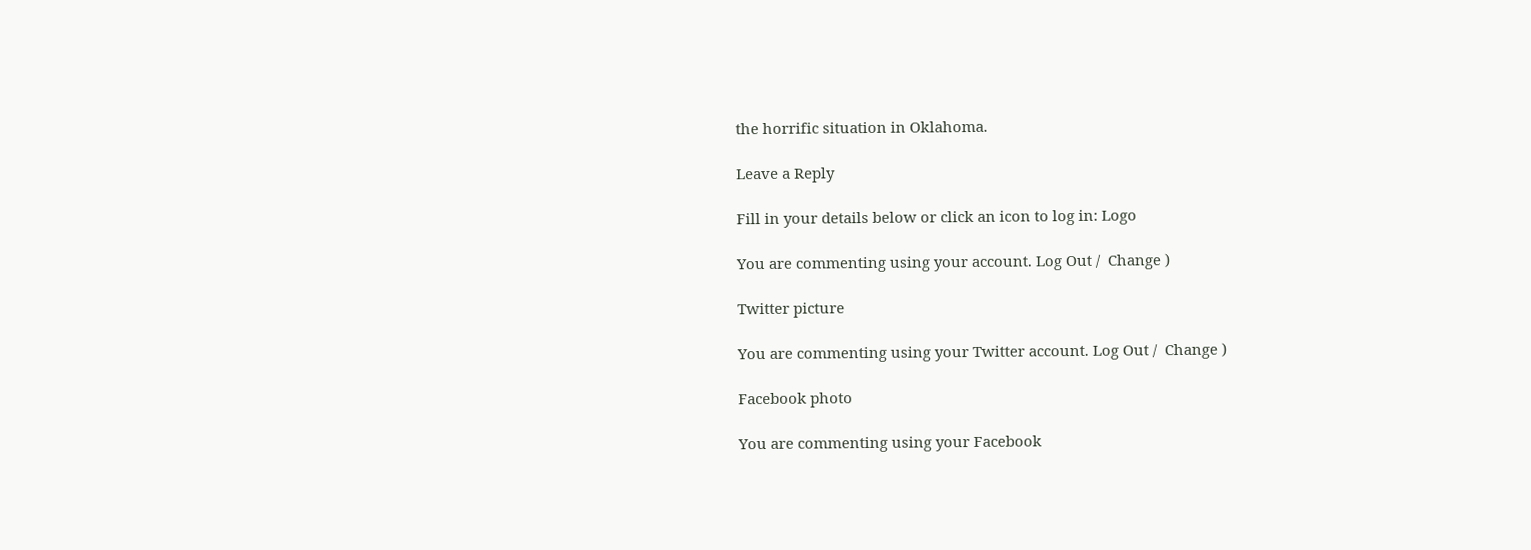the horrific situation in Oklahoma.

Leave a Reply

Fill in your details below or click an icon to log in: Logo

You are commenting using your account. Log Out /  Change )

Twitter picture

You are commenting using your Twitter account. Log Out /  Change )

Facebook photo

You are commenting using your Facebook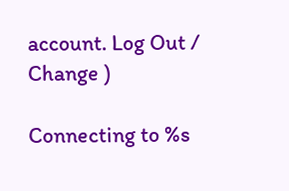account. Log Out /  Change )

Connecting to %s